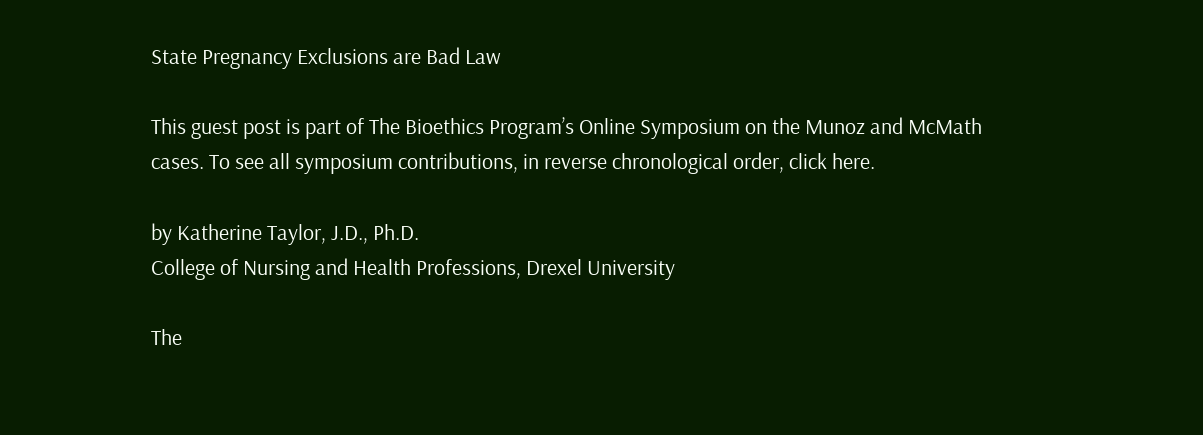State Pregnancy Exclusions are Bad Law

This guest post is part of The Bioethics Program’s Online Symposium on the Munoz and McMath cases. To see all symposium contributions, in reverse chronological order, click here.

by Katherine Taylor, J.D., Ph.D.
College of Nursing and Health Professions, Drexel University

The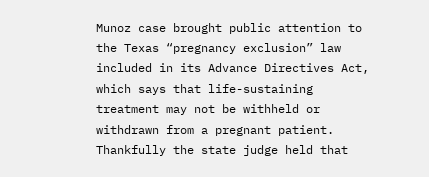Munoz case brought public attention to the Texas “pregnancy exclusion” law included in its Advance Directives Act, which says that life-sustaining treatment may not be withheld or withdrawn from a pregnant patient. Thankfully the state judge held that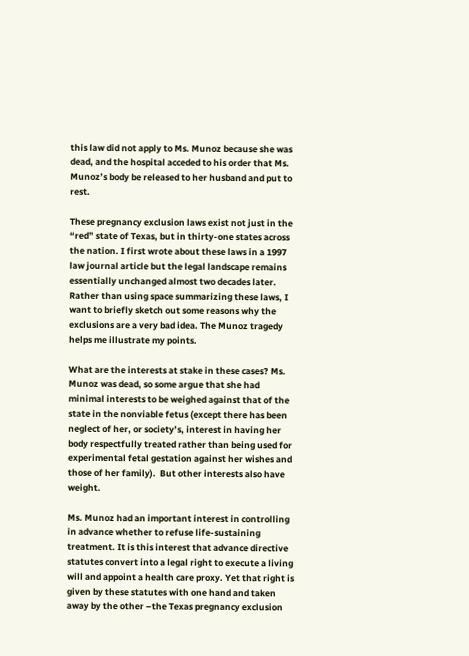this law did not apply to Ms. Munoz because she was dead, and the hospital acceded to his order that Ms. Munoz’s body be released to her husband and put to rest.

These pregnancy exclusion laws exist not just in the “red” state of Texas, but in thirty-one states across the nation. I first wrote about these laws in a 1997 law journal article but the legal landscape remains essentially unchanged almost two decades later. Rather than using space summarizing these laws, I want to briefly sketch out some reasons why the exclusions are a very bad idea. The Munoz tragedy helps me illustrate my points.

What are the interests at stake in these cases? Ms. Munoz was dead, so some argue that she had minimal interests to be weighed against that of the state in the nonviable fetus (except there has been neglect of her, or society’s, interest in having her body respectfully treated rather than being used for experimental fetal gestation against her wishes and those of her family).  But other interests also have weight.

Ms. Munoz had an important interest in controlling in advance whether to refuse life-sustaining treatment. It is this interest that advance directive statutes convert into a legal right to execute a living will and appoint a health care proxy. Yet that right is given by these statutes with one hand and taken away by the other –the Texas pregnancy exclusion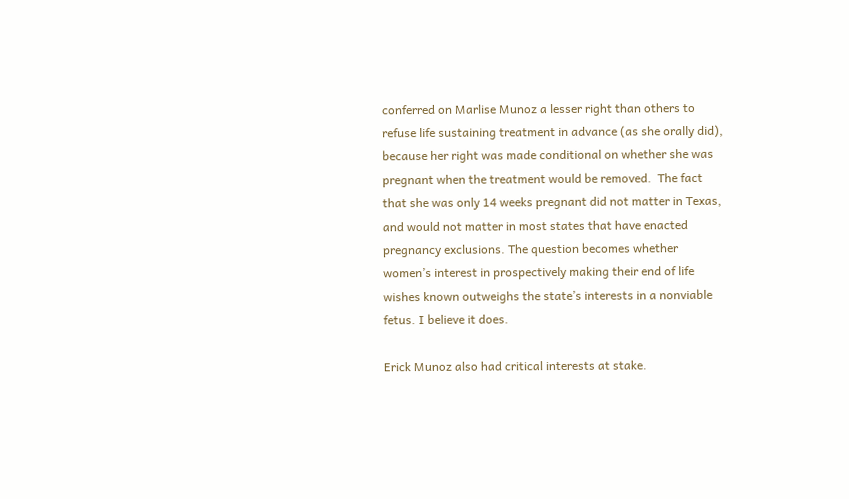conferred on Marlise Munoz a lesser right than others to refuse life sustaining treatment in advance (as she orally did), because her right was made conditional on whether she was pregnant when the treatment would be removed.  The fact that she was only 14 weeks pregnant did not matter in Texas, and would not matter in most states that have enacted pregnancy exclusions. The question becomes whether women’s interest in prospectively making their end of life wishes known outweighs the state’s interests in a nonviable fetus. I believe it does.

Erick Munoz also had critical interests at stake.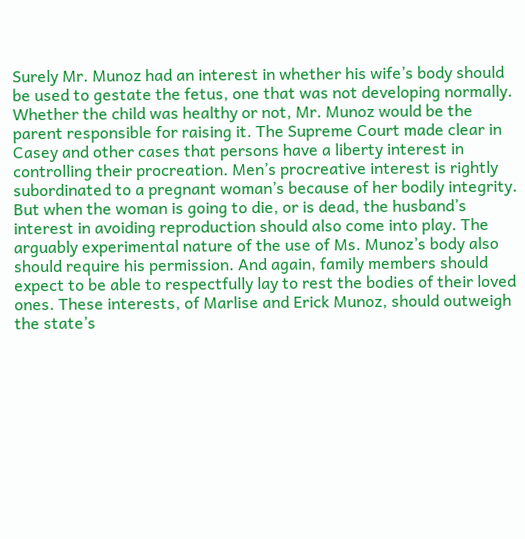Surely Mr. Munoz had an interest in whether his wife’s body should be used to gestate the fetus, one that was not developing normally. Whether the child was healthy or not, Mr. Munoz would be the parent responsible for raising it. The Supreme Court made clear in Casey and other cases that persons have a liberty interest in controlling their procreation. Men’s procreative interest is rightly subordinated to a pregnant woman’s because of her bodily integrity. But when the woman is going to die, or is dead, the husband’s interest in avoiding reproduction should also come into play. The arguably experimental nature of the use of Ms. Munoz’s body also should require his permission. And again, family members should expect to be able to respectfully lay to rest the bodies of their loved ones. These interests, of Marlise and Erick Munoz, should outweigh the state’s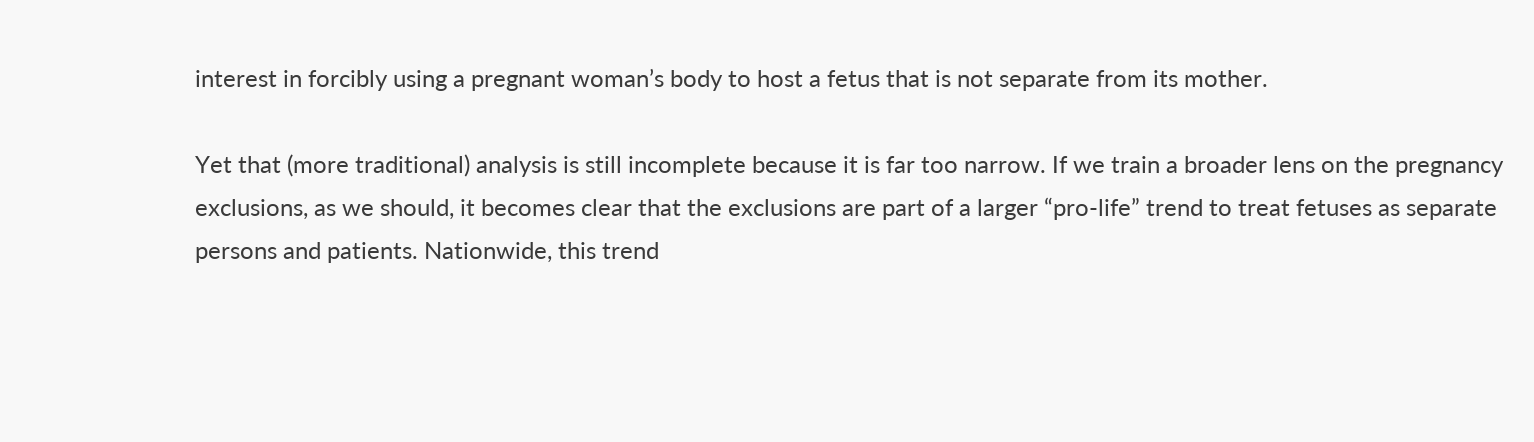interest in forcibly using a pregnant woman’s body to host a fetus that is not separate from its mother.

Yet that (more traditional) analysis is still incomplete because it is far too narrow. If we train a broader lens on the pregnancy exclusions, as we should, it becomes clear that the exclusions are part of a larger “pro-life” trend to treat fetuses as separate persons and patients. Nationwide, this trend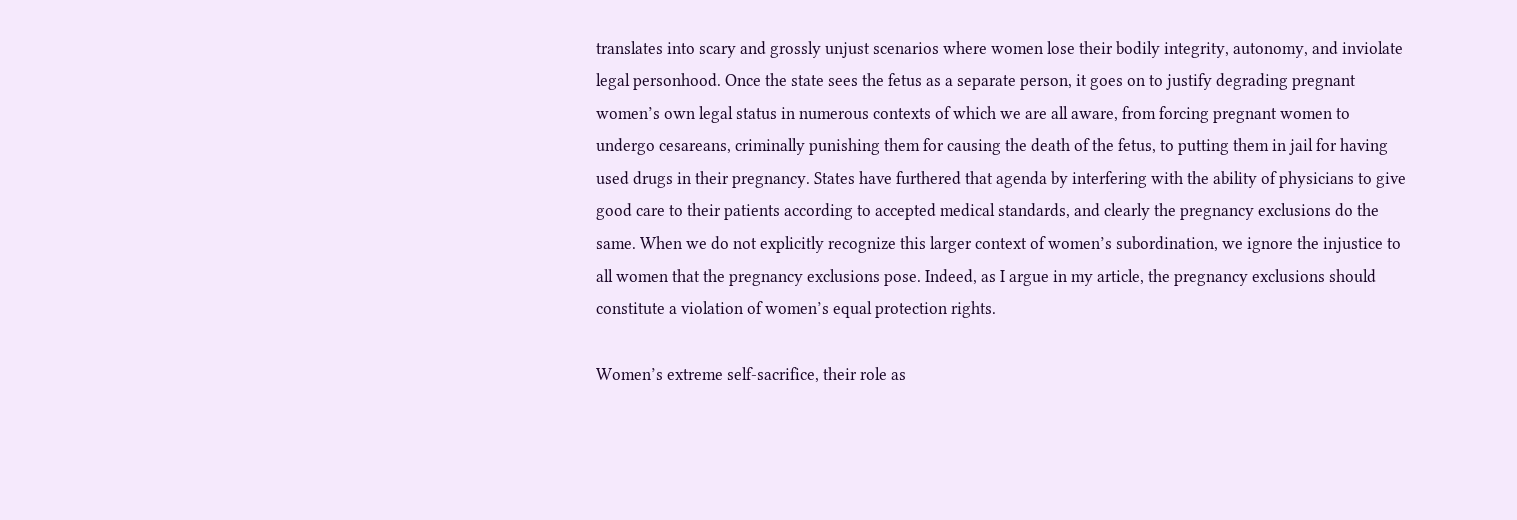translates into scary and grossly unjust scenarios where women lose their bodily integrity, autonomy, and inviolate legal personhood. Once the state sees the fetus as a separate person, it goes on to justify degrading pregnant women’s own legal status in numerous contexts of which we are all aware, from forcing pregnant women to undergo cesareans, criminally punishing them for causing the death of the fetus, to putting them in jail for having used drugs in their pregnancy. States have furthered that agenda by interfering with the ability of physicians to give good care to their patients according to accepted medical standards, and clearly the pregnancy exclusions do the same. When we do not explicitly recognize this larger context of women’s subordination, we ignore the injustice to all women that the pregnancy exclusions pose. Indeed, as I argue in my article, the pregnancy exclusions should constitute a violation of women’s equal protection rights.

Women’s extreme self-sacrifice, their role as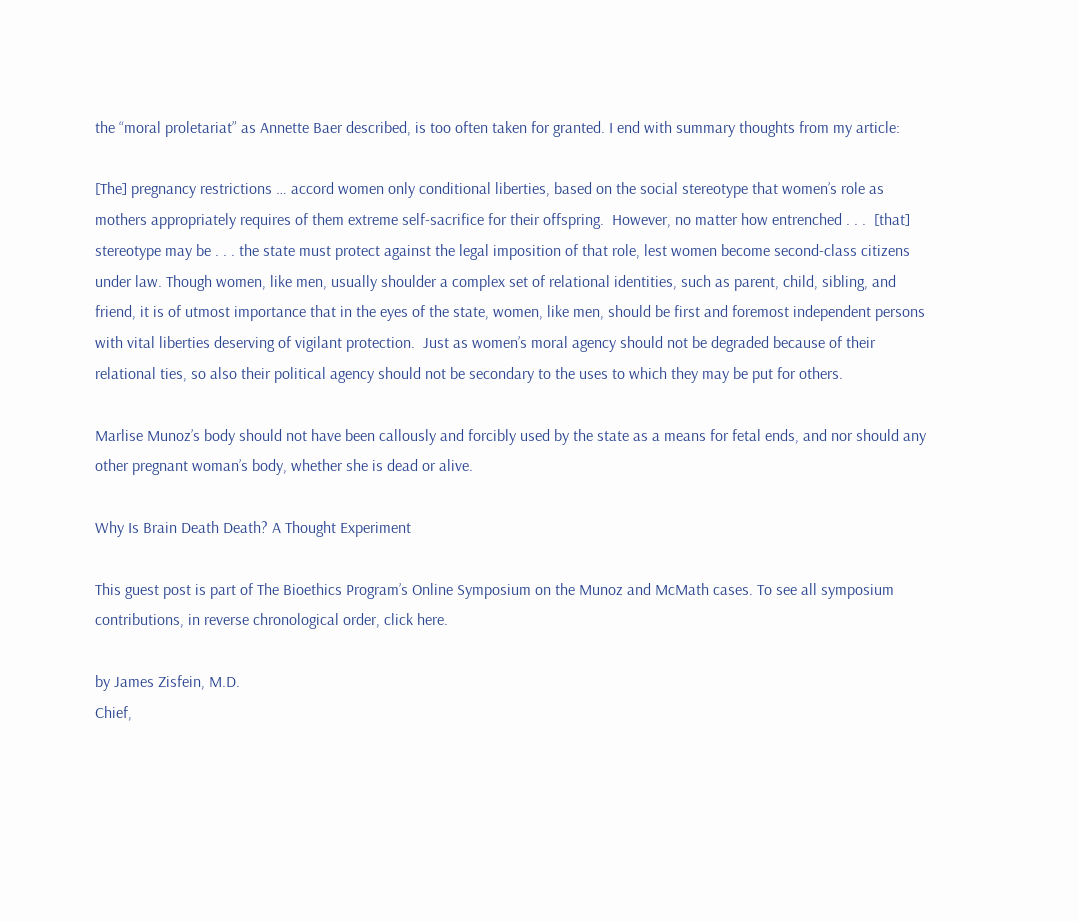the “moral proletariat” as Annette Baer described, is too often taken for granted. I end with summary thoughts from my article:

[The] pregnancy restrictions … accord women only conditional liberties, based on the social stereotype that women’s role as mothers appropriately requires of them extreme self-sacrifice for their offspring.  However, no matter how entrenched . . .  [that] stereotype may be . . . the state must protect against the legal imposition of that role, lest women become second-class citizens under law. Though women, like men, usually shoulder a complex set of relational identities, such as parent, child, sibling, and friend, it is of utmost importance that in the eyes of the state, women, like men, should be first and foremost independent persons with vital liberties deserving of vigilant protection.  Just as women’s moral agency should not be degraded because of their relational ties, so also their political agency should not be secondary to the uses to which they may be put for others.

Marlise Munoz’s body should not have been callously and forcibly used by the state as a means for fetal ends, and nor should any other pregnant woman’s body, whether she is dead or alive.

Why Is Brain Death Death? A Thought Experiment

This guest post is part of The Bioethics Program’s Online Symposium on the Munoz and McMath cases. To see all symposium contributions, in reverse chronological order, click here.

by James Zisfein, M.D.
Chief,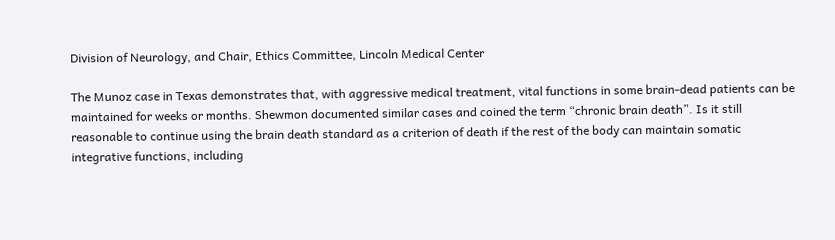Division of Neurology, and Chair, Ethics Committee, Lincoln Medical Center

The Munoz case in Texas demonstrates that, with aggressive medical treatment, vital functions in some brain-dead patients can be maintained for weeks or months. Shewmon documented similar cases and coined the term “chronic brain death”. Is it still reasonable to continue using the brain death standard as a criterion of death if the rest of the body can maintain somatic integrative functions, including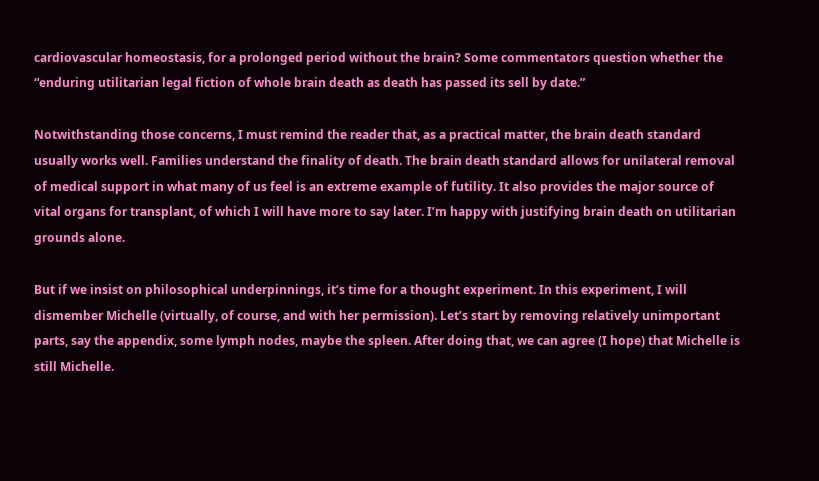cardiovascular homeostasis, for a prolonged period without the brain? Some commentators question whether the “enduring utilitarian legal fiction of whole brain death as death has passed its sell by date.”

Notwithstanding those concerns, I must remind the reader that, as a practical matter, the brain death standard usually works well. Families understand the finality of death. The brain death standard allows for unilateral removal of medical support in what many of us feel is an extreme example of futility. It also provides the major source of vital organs for transplant, of which I will have more to say later. I’m happy with justifying brain death on utilitarian grounds alone.

But if we insist on philosophical underpinnings, it’s time for a thought experiment. In this experiment, I will dismember Michelle (virtually, of course, and with her permission). Let’s start by removing relatively unimportant parts, say the appendix, some lymph nodes, maybe the spleen. After doing that, we can agree (I hope) that Michelle is still Michelle.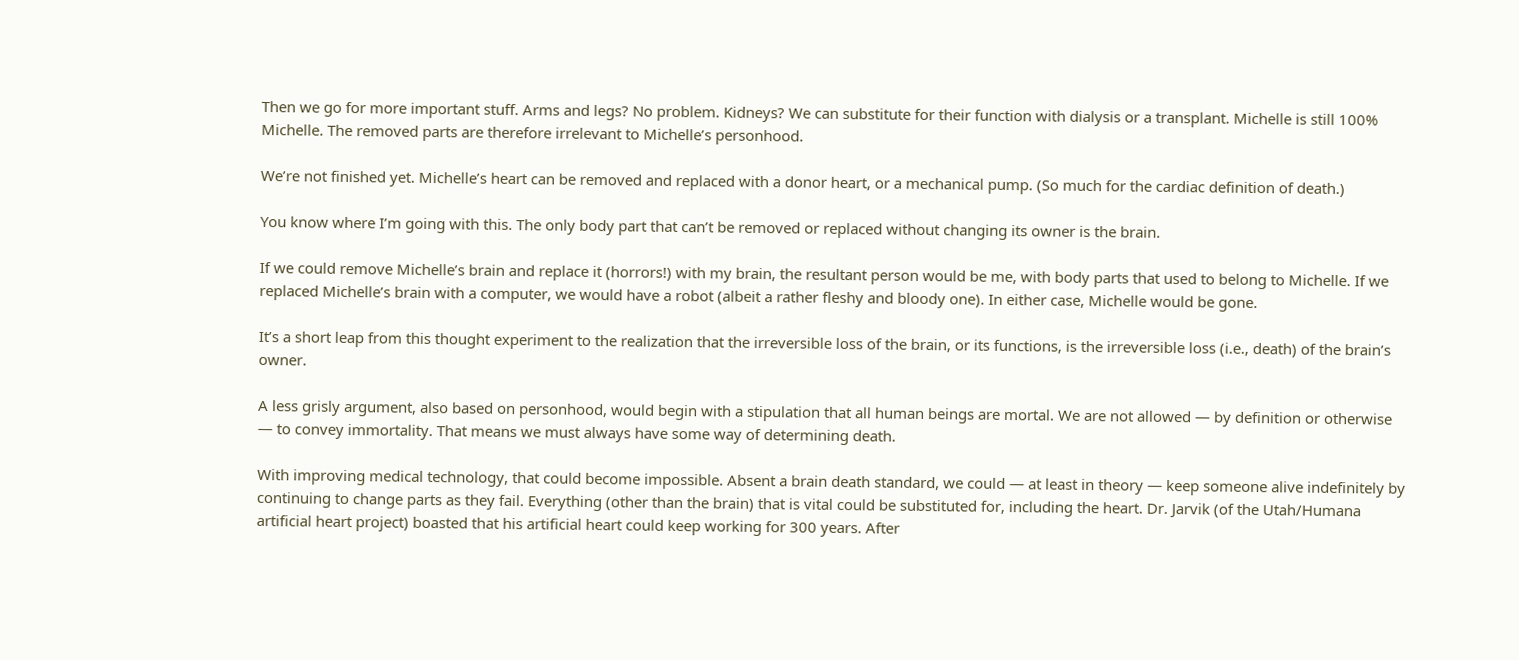Then we go for more important stuff. Arms and legs? No problem. Kidneys? We can substitute for their function with dialysis or a transplant. Michelle is still 100% Michelle. The removed parts are therefore irrelevant to Michelle’s personhood.

We’re not finished yet. Michelle’s heart can be removed and replaced with a donor heart, or a mechanical pump. (So much for the cardiac definition of death.)

You know where I’m going with this. The only body part that can’t be removed or replaced without changing its owner is the brain.

If we could remove Michelle’s brain and replace it (horrors!) with my brain, the resultant person would be me, with body parts that used to belong to Michelle. If we replaced Michelle’s brain with a computer, we would have a robot (albeit a rather fleshy and bloody one). In either case, Michelle would be gone.

It’s a short leap from this thought experiment to the realization that the irreversible loss of the brain, or its functions, is the irreversible loss (i.e., death) of the brain’s owner.

A less grisly argument, also based on personhood, would begin with a stipulation that all human beings are mortal. We are not allowed — by definition or otherwise — to convey immortality. That means we must always have some way of determining death.

With improving medical technology, that could become impossible. Absent a brain death standard, we could — at least in theory — keep someone alive indefinitely by continuing to change parts as they fail. Everything (other than the brain) that is vital could be substituted for, including the heart. Dr. Jarvik (of the Utah/Humana artificial heart project) boasted that his artificial heart could keep working for 300 years. After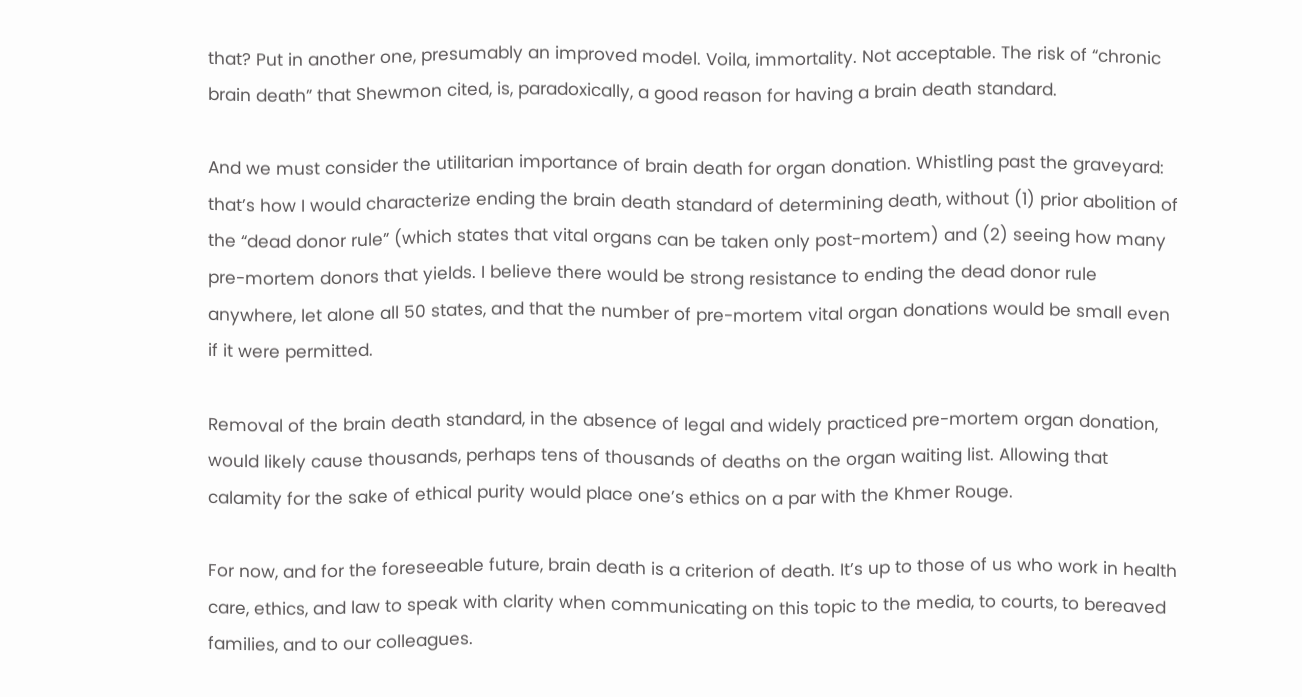that? Put in another one, presumably an improved model. Voila, immortality. Not acceptable. The risk of “chronic brain death” that Shewmon cited, is, paradoxically, a good reason for having a brain death standard.

And we must consider the utilitarian importance of brain death for organ donation. Whistling past the graveyard: that’s how I would characterize ending the brain death standard of determining death, without (1) prior abolition of the “dead donor rule” (which states that vital organs can be taken only post-mortem) and (2) seeing how many pre-mortem donors that yields. I believe there would be strong resistance to ending the dead donor rule anywhere, let alone all 50 states, and that the number of pre-mortem vital organ donations would be small even if it were permitted.

Removal of the brain death standard, in the absence of legal and widely practiced pre-mortem organ donation, would likely cause thousands, perhaps tens of thousands of deaths on the organ waiting list. Allowing that calamity for the sake of ethical purity would place one’s ethics on a par with the Khmer Rouge.

For now, and for the foreseeable future, brain death is a criterion of death. It’s up to those of us who work in health care, ethics, and law to speak with clarity when communicating on this topic to the media, to courts, to bereaved families, and to our colleagues.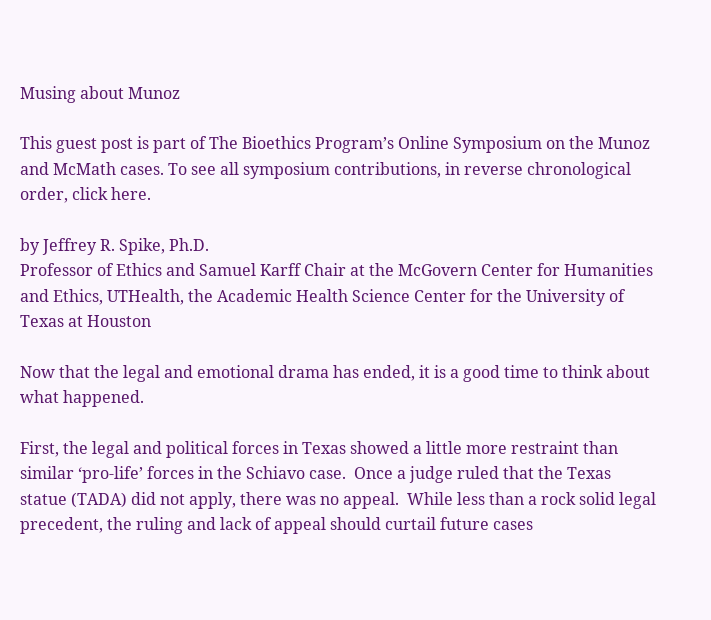Musing about Munoz

This guest post is part of The Bioethics Program’s Online Symposium on the Munoz and McMath cases. To see all symposium contributions, in reverse chronological order, click here.

by Jeffrey R. Spike, Ph.D.
Professor of Ethics and Samuel Karff Chair at the McGovern Center for Humanities and Ethics, UTHealth, the Academic Health Science Center for the University of Texas at Houston

Now that the legal and emotional drama has ended, it is a good time to think about what happened.

First, the legal and political forces in Texas showed a little more restraint than similar ‘pro-life’ forces in the Schiavo case.  Once a judge ruled that the Texas statue (TADA) did not apply, there was no appeal.  While less than a rock solid legal precedent, the ruling and lack of appeal should curtail future cases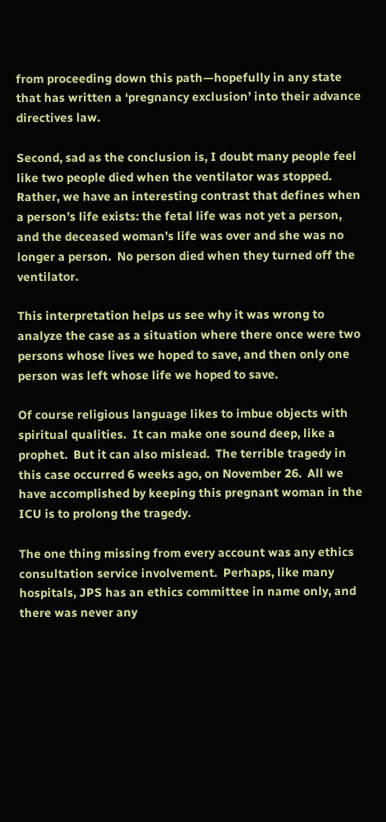from proceeding down this path—hopefully in any state that has written a ‘pregnancy exclusion’ into their advance directives law.

Second, sad as the conclusion is, I doubt many people feel like two people died when the ventilator was stopped.  Rather, we have an interesting contrast that defines when a person’s life exists: the fetal life was not yet a person, and the deceased woman’s life was over and she was no longer a person.  No person died when they turned off the ventilator.

This interpretation helps us see why it was wrong to analyze the case as a situation where there once were two persons whose lives we hoped to save, and then only one person was left whose life we hoped to save.

Of course religious language likes to imbue objects with spiritual qualities.  It can make one sound deep, like a prophet.  But it can also mislead.  The terrible tragedy in this case occurred 6 weeks ago, on November 26.  All we have accomplished by keeping this pregnant woman in the ICU is to prolong the tragedy.

The one thing missing from every account was any ethics consultation service involvement.  Perhaps, like many hospitals, JPS has an ethics committee in name only, and there was never any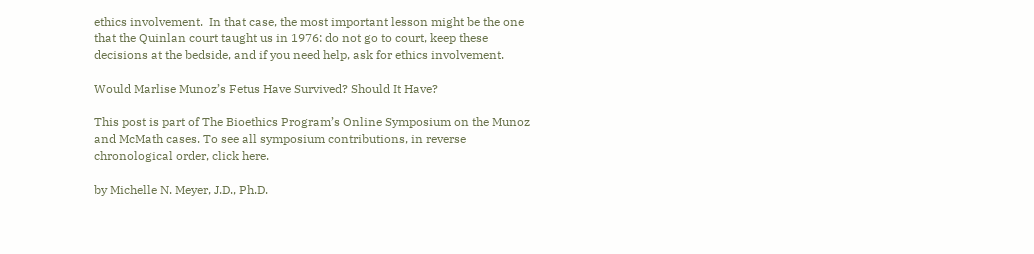ethics involvement.  In that case, the most important lesson might be the one that the Quinlan court taught us in 1976: do not go to court, keep these decisions at the bedside, and if you need help, ask for ethics involvement.

Would Marlise Munoz’s Fetus Have Survived? Should It Have?

This post is part of The Bioethics Program’s Online Symposium on the Munoz and McMath cases. To see all symposium contributions, in reverse chronological order, click here.

by Michelle N. Meyer, J.D., Ph.D.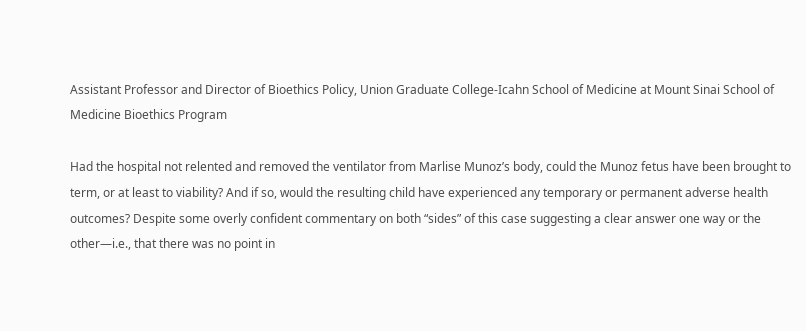Assistant Professor and Director of Bioethics Policy, Union Graduate College-Icahn School of Medicine at Mount Sinai School of Medicine Bioethics Program

Had the hospital not relented and removed the ventilator from Marlise Munoz’s body, could the Munoz fetus have been brought to term, or at least to viability? And if so, would the resulting child have experienced any temporary or permanent adverse health outcomes? Despite some overly confident commentary on both “sides” of this case suggesting a clear answer one way or the other—i.e., that there was no point in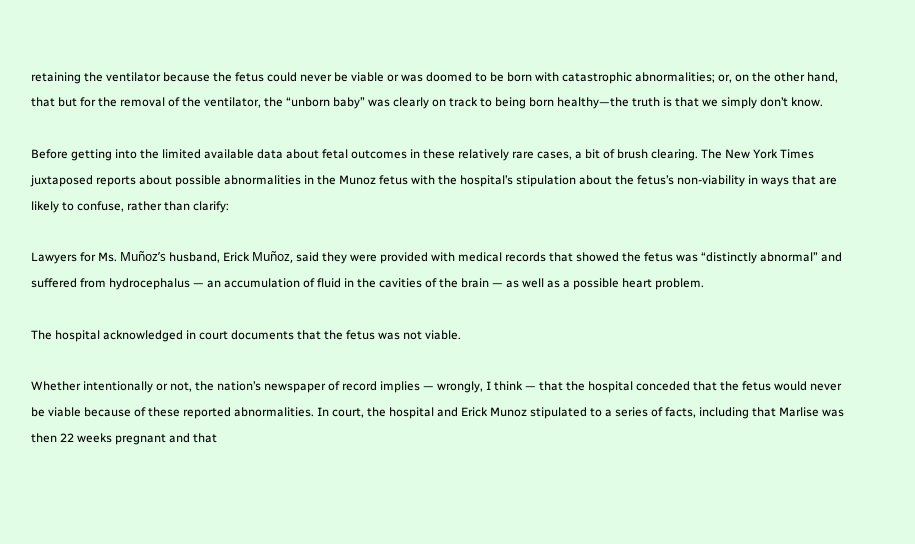retaining the ventilator because the fetus could never be viable or was doomed to be born with catastrophic abnormalities; or, on the other hand, that but for the removal of the ventilator, the “unborn baby” was clearly on track to being born healthy—the truth is that we simply don’t know.

Before getting into the limited available data about fetal outcomes in these relatively rare cases, a bit of brush clearing. The New York Times juxtaposed reports about possible abnormalities in the Munoz fetus with the hospital’s stipulation about the fetus’s non-viability in ways that are likely to confuse, rather than clarify:

Lawyers for Ms. Muñoz’s husband, Erick Muñoz, said they were provided with medical records that showed the fetus was “distinctly abnormal” and suffered from hydrocephalus — an accumulation of fluid in the cavities of the brain — as well as a possible heart problem.

The hospital acknowledged in court documents that the fetus was not viable.

Whether intentionally or not, the nation’s newspaper of record implies — wrongly, I think — that the hospital conceded that the fetus would never be viable because of these reported abnormalities. In court, the hospital and Erick Munoz stipulated to a series of facts, including that Marlise was then 22 weeks pregnant and that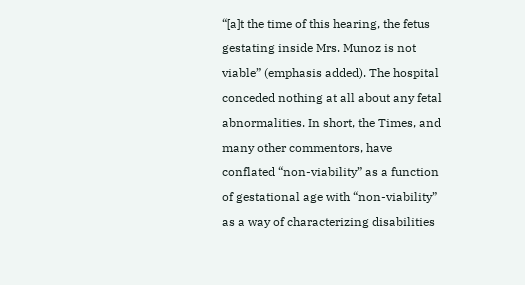“[a]t the time of this hearing, the fetus gestating inside Mrs. Munoz is not viable” (emphasis added). The hospital conceded nothing at all about any fetal abnormalities. In short, the Times, and many other commentors, have conflated “non-viability” as a function of gestational age with “non-viability” as a way of characterizing disabilities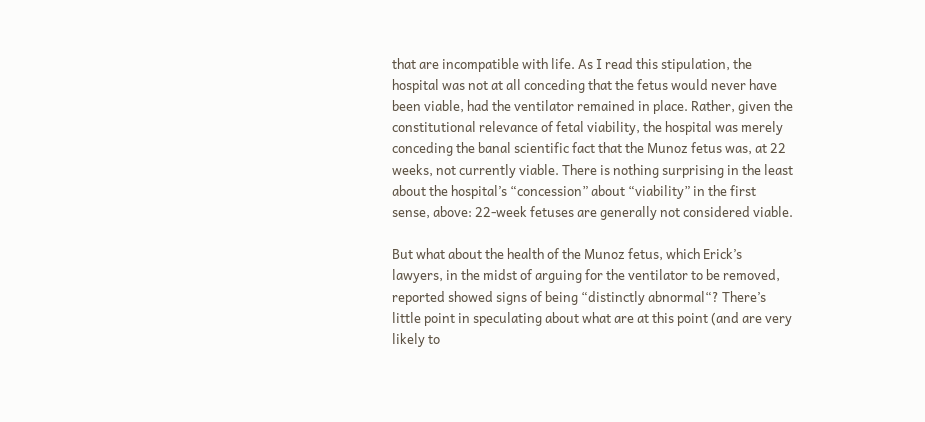that are incompatible with life. As I read this stipulation, the hospital was not at all conceding that the fetus would never have been viable, had the ventilator remained in place. Rather, given the constitutional relevance of fetal viability, the hospital was merely conceding the banal scientific fact that the Munoz fetus was, at 22 weeks, not currently viable. There is nothing surprising in the least about the hospital’s “concession” about “viability” in the first sense, above: 22-week fetuses are generally not considered viable.

But what about the health of the Munoz fetus, which Erick’s lawyers, in the midst of arguing for the ventilator to be removed, reported showed signs of being “distinctly abnormal“? There’s little point in speculating about what are at this point (and are very likely to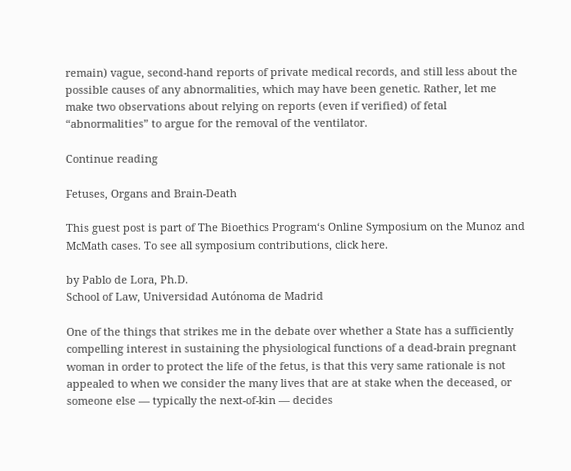remain) vague, second-hand reports of private medical records, and still less about the possible causes of any abnormalities, which may have been genetic. Rather, let me make two observations about relying on reports (even if verified) of fetal “abnormalities” to argue for the removal of the ventilator.

Continue reading

Fetuses, Organs and Brain-Death

This guest post is part of The Bioethics Program‘s Online Symposium on the Munoz and McMath cases. To see all symposium contributions, click here.

by Pablo de Lora, Ph.D.
School of Law, Universidad Autónoma de Madrid

One of the things that strikes me in the debate over whether a State has a sufficiently compelling interest in sustaining the physiological functions of a dead-brain pregnant woman in order to protect the life of the fetus, is that this very same rationale is not appealed to when we consider the many lives that are at stake when the deceased, or someone else — typically the next-of-kin — decides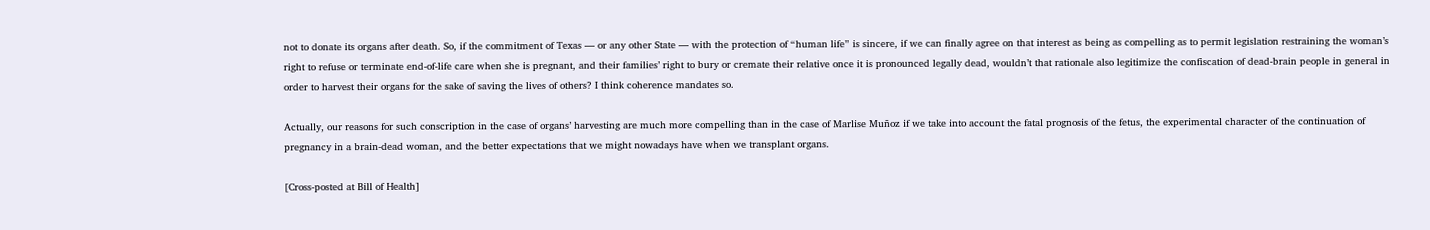not to donate its organs after death. So, if the commitment of Texas — or any other State — with the protection of “human life” is sincere, if we can finally agree on that interest as being as compelling as to permit legislation restraining the woman’s right to refuse or terminate end-of-life care when she is pregnant, and their families’ right to bury or cremate their relative once it is pronounced legally dead, wouldn’t that rationale also legitimize the confiscation of dead-brain people in general in order to harvest their organs for the sake of saving the lives of others? I think coherence mandates so.

Actually, our reasons for such conscription in the case of organs’ harvesting are much more compelling than in the case of Marlise Muñoz if we take into account the fatal prognosis of the fetus, the experimental character of the continuation of pregnancy in a brain-dead woman, and the better expectations that we might nowadays have when we transplant organs.

[Cross-posted at Bill of Health]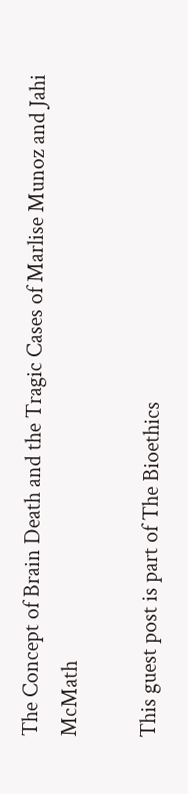The Concept of Brain Death and the Tragic Cases of Marlise Munoz and Jahi McMath

This guest post is part of The Bioethics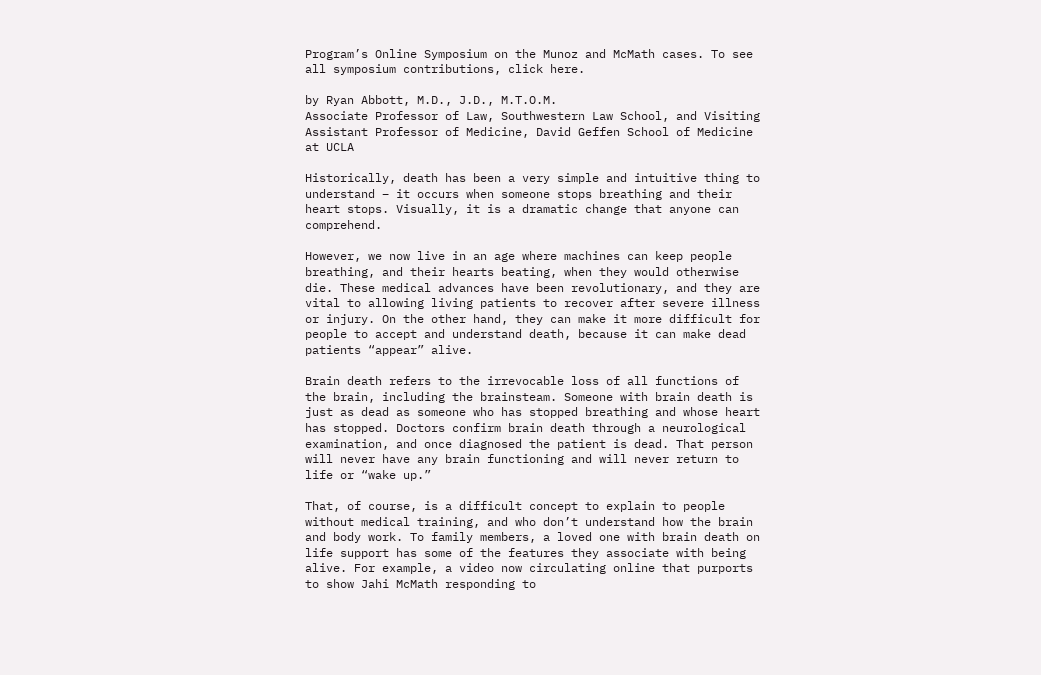Program’s Online Symposium on the Munoz and McMath cases. To see all symposium contributions, click here.

by Ryan Abbott, M.D., J.D., M.T.O.M.
Associate Professor of Law, Southwestern Law School, and Visiting Assistant Professor of Medicine, David Geffen School of Medicine at UCLA

Historically, death has been a very simple and intuitive thing to understand – it occurs when someone stops breathing and their heart stops. Visually, it is a dramatic change that anyone can comprehend.

However, we now live in an age where machines can keep people breathing, and their hearts beating, when they would otherwise die. These medical advances have been revolutionary, and they are vital to allowing living patients to recover after severe illness or injury. On the other hand, they can make it more difficult for people to accept and understand death, because it can make dead patients “appear” alive.

Brain death refers to the irrevocable loss of all functions of the brain, including the brainsteam. Someone with brain death is just as dead as someone who has stopped breathing and whose heart has stopped. Doctors confirm brain death through a neurological examination, and once diagnosed the patient is dead. That person will never have any brain functioning and will never return to life or “wake up.”

That, of course, is a difficult concept to explain to people without medical training, and who don’t understand how the brain and body work. To family members, a loved one with brain death on life support has some of the features they associate with being alive. For example, a video now circulating online that purports to show Jahi McMath responding to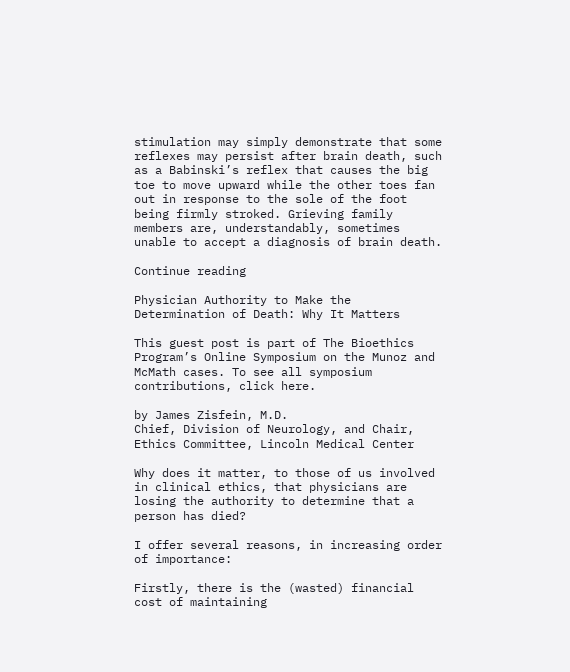stimulation may simply demonstrate that some reflexes may persist after brain death, such as a Babinski’s reflex that causes the big toe to move upward while the other toes fan out in response to the sole of the foot being firmly stroked. Grieving family members are, understandably, sometimes unable to accept a diagnosis of brain death.

Continue reading

Physician Authority to Make the Determination of Death: Why It Matters

This guest post is part of The Bioethics Program’s Online Symposium on the Munoz and McMath cases. To see all symposium contributions, click here.

by James Zisfein, M.D.
Chief, Division of Neurology, and Chair, Ethics Committee, Lincoln Medical Center

Why does it matter, to those of us involved in clinical ethics, that physicians are losing the authority to determine that a person has died?

I offer several reasons, in increasing order of importance:

Firstly, there is the (wasted) financial cost of maintaining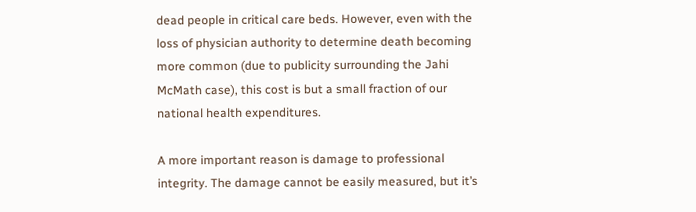dead people in critical care beds. However, even with the loss of physician authority to determine death becoming more common (due to publicity surrounding the Jahi McMath case), this cost is but a small fraction of our national health expenditures.

A more important reason is damage to professional integrity. The damage cannot be easily measured, but it’s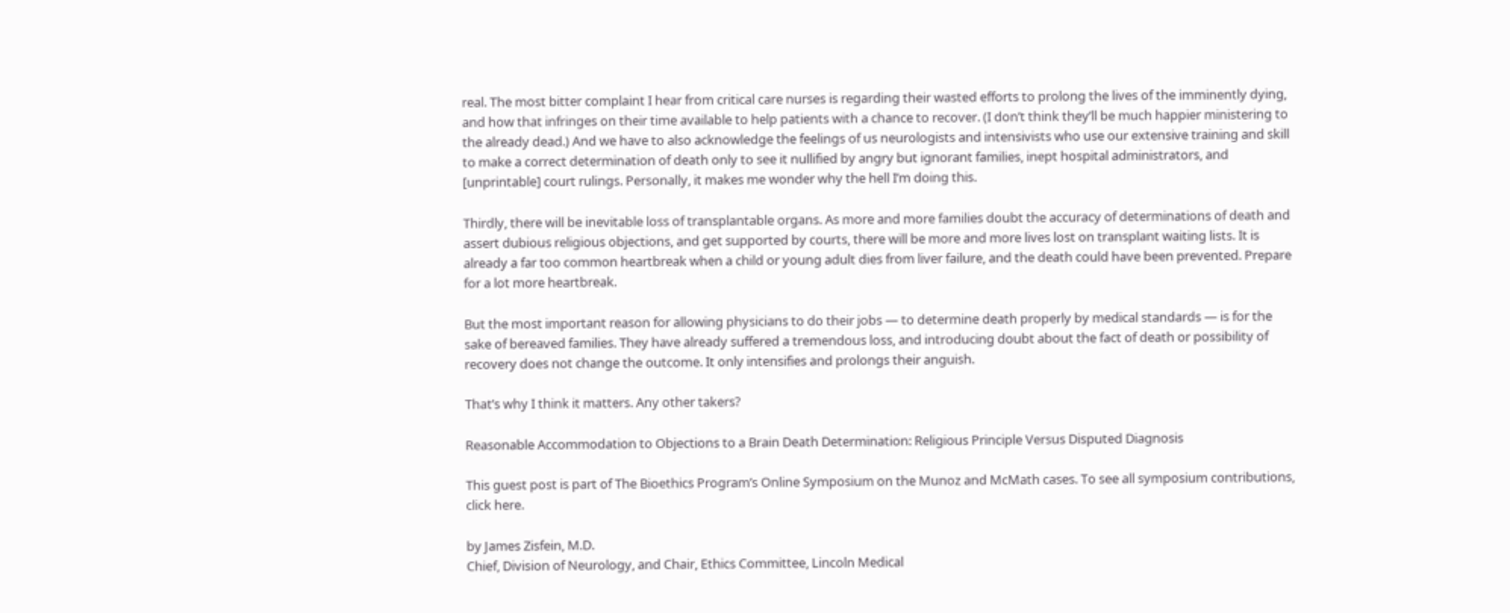real. The most bitter complaint I hear from critical care nurses is regarding their wasted efforts to prolong the lives of the imminently dying, and how that infringes on their time available to help patients with a chance to recover. (I don’t think they’ll be much happier ministering to the already dead.) And we have to also acknowledge the feelings of us neurologists and intensivists who use our extensive training and skill to make a correct determination of death only to see it nullified by angry but ignorant families, inept hospital administrators, and [unprintable] court rulings. Personally, it makes me wonder why the hell I’m doing this.

Thirdly, there will be inevitable loss of transplantable organs. As more and more families doubt the accuracy of determinations of death and assert dubious religious objections, and get supported by courts, there will be more and more lives lost on transplant waiting lists. It is already a far too common heartbreak when a child or young adult dies from liver failure, and the death could have been prevented. Prepare for a lot more heartbreak.

But the most important reason for allowing physicians to do their jobs — to determine death properly by medical standards — is for the sake of bereaved families. They have already suffered a tremendous loss, and introducing doubt about the fact of death or possibility of recovery does not change the outcome. It only intensifies and prolongs their anguish.

That’s why I think it matters. Any other takers?

Reasonable Accommodation to Objections to a Brain Death Determination: Religious Principle Versus Disputed Diagnosis

This guest post is part of The Bioethics Program’s Online Symposium on the Munoz and McMath cases. To see all symposium contributions, click here.

by James Zisfein, M.D.
Chief, Division of Neurology, and Chair, Ethics Committee, Lincoln Medical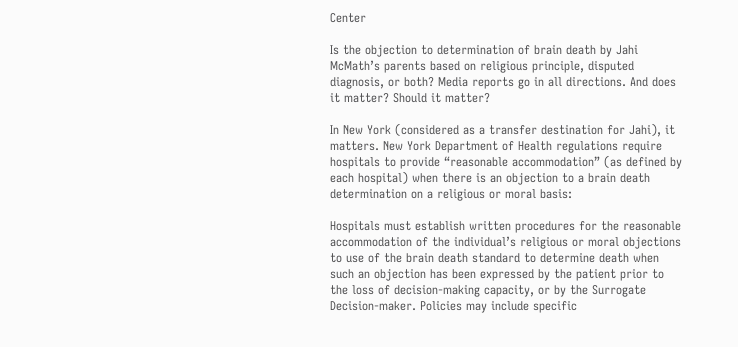Center

Is the objection to determination of brain death by Jahi McMath’s parents based on religious principle, disputed diagnosis, or both? Media reports go in all directions. And does it matter? Should it matter?

In New York (considered as a transfer destination for Jahi), it matters. New York Department of Health regulations require hospitals to provide “reasonable accommodation” (as defined by each hospital) when there is an objection to a brain death determination on a religious or moral basis:

Hospitals must establish written procedures for the reasonable accommodation of the individual’s religious or moral objections to use of the brain death standard to determine death when such an objection has been expressed by the patient prior to the loss of decision-making capacity, or by the Surrogate Decision-maker. Policies may include specific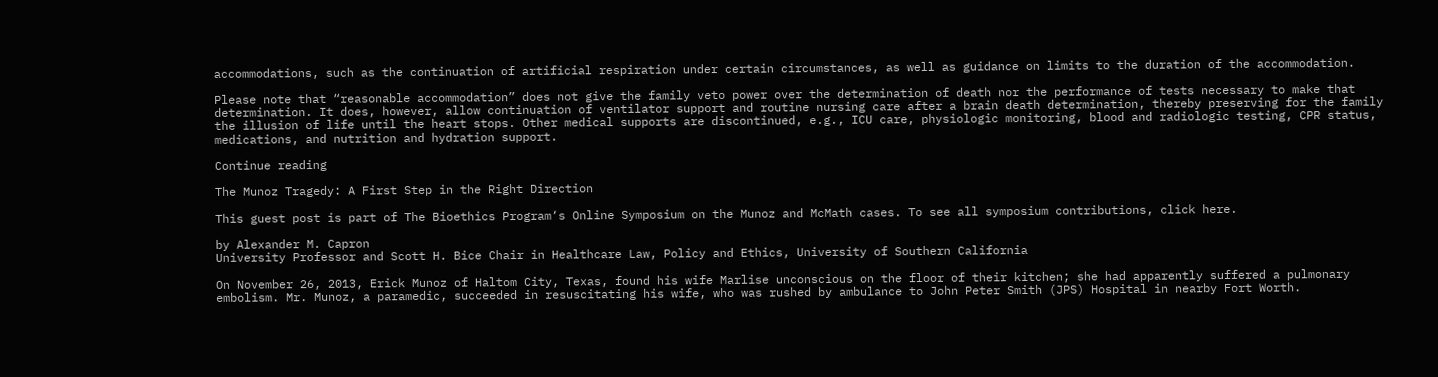accommodations, such as the continuation of artificial respiration under certain circumstances, as well as guidance on limits to the duration of the accommodation.

Please note that “reasonable accommodation” does not give the family veto power over the determination of death nor the performance of tests necessary to make that determination. It does, however, allow continuation of ventilator support and routine nursing care after a brain death determination, thereby preserving for the family the illusion of life until the heart stops. Other medical supports are discontinued, e.g., ICU care, physiologic monitoring, blood and radiologic testing, CPR status, medications, and nutrition and hydration support.

Continue reading

The Munoz Tragedy: A First Step in the Right Direction

This guest post is part of The Bioethics Program‘s Online Symposium on the Munoz and McMath cases. To see all symposium contributions, click here.

by Alexander M. Capron
University Professor and Scott H. Bice Chair in Healthcare Law, Policy and Ethics, University of Southern California

On November 26, 2013, Erick Munoz of Haltom City, Texas, found his wife Marlise unconscious on the floor of their kitchen; she had apparently suffered a pulmonary embolism. Mr. Munoz, a paramedic, succeeded in resuscitating his wife, who was rushed by ambulance to John Peter Smith (JPS) Hospital in nearby Fort Worth.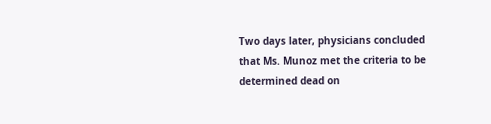Two days later, physicians concluded that Ms. Munoz met the criteria to be determined dead on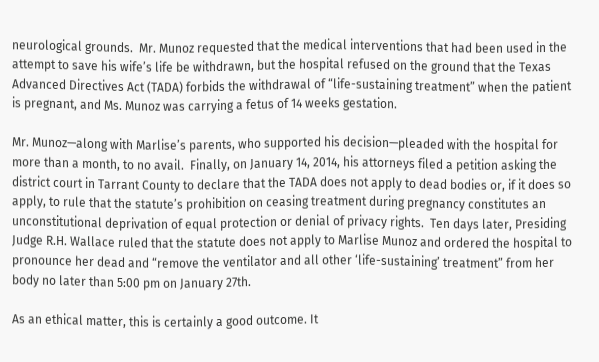neurological grounds.  Mr. Munoz requested that the medical interventions that had been used in the attempt to save his wife’s life be withdrawn, but the hospital refused on the ground that the Texas Advanced Directives Act (TADA) forbids the withdrawal of “life-sustaining treatment” when the patient is pregnant, and Ms. Munoz was carrying a fetus of 14 weeks gestation.

Mr. Munoz—along with Marlise’s parents, who supported his decision—pleaded with the hospital for more than a month, to no avail.  Finally, on January 14, 2014, his attorneys filed a petition asking the district court in Tarrant County to declare that the TADA does not apply to dead bodies or, if it does so apply, to rule that the statute’s prohibition on ceasing treatment during pregnancy constitutes an unconstitutional deprivation of equal protection or denial of privacy rights.  Ten days later, Presiding Judge R.H. Wallace ruled that the statute does not apply to Marlise Munoz and ordered the hospital to pronounce her dead and “remove the ventilator and all other ‘life-sustaining’ treatment” from her body no later than 5:00 pm on January 27th.

As an ethical matter, this is certainly a good outcome. It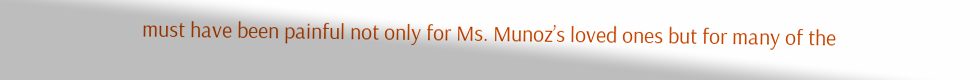must have been painful not only for Ms. Munoz’s loved ones but for many of the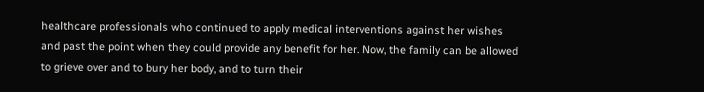healthcare professionals who continued to apply medical interventions against her wishes and past the point when they could provide any benefit for her. Now, the family can be allowed to grieve over and to bury her body, and to turn their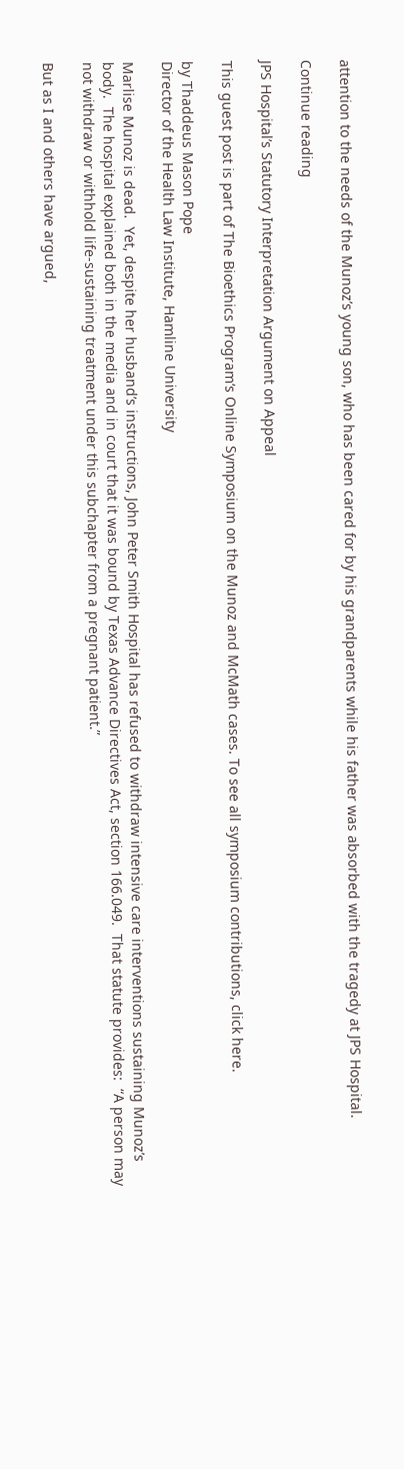attention to the needs of the Munoz’s young son, who has been cared for by his grandparents while his father was absorbed with the tragedy at JPS Hospital.

Continue reading

JPS Hospital’s Statutory Interpretation Argument on Appeal

This guest post is part of The Bioethics Program‘s Online Symposium on the Munoz and McMath cases. To see all symposium contributions, click here.

by Thaddeus Mason Pope
Director of the Health Law Institute, Hamline University

Marlise Munoz is dead.  Yet, despite her husband’s instructions, John Peter Smith Hospital has refused to withdraw intensive care interventions sustaining Munoz’s body.  The hospital explained both in the media and in court that it was bound by Texas Advance Directives Act, section 166.049.  That statute provides:  “A person may not withdraw or withhold life-sustaining treatment under this subchapter from a pregnant patient.”

But as I and others have argued,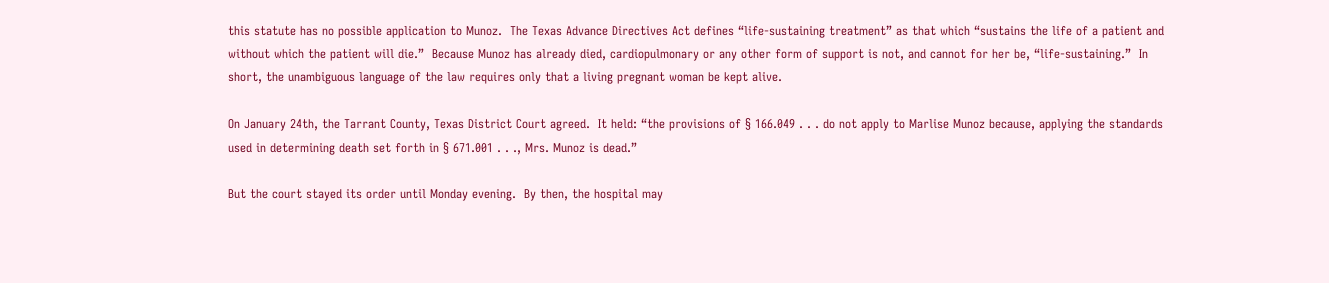this statute has no possible application to Munoz.  The Texas Advance Directives Act defines “life-sustaining treatment” as that which “sustains the life of a patient and without which the patient will die.”  Because Munoz has already died, cardiopulmonary or any other form of support is not, and cannot for her be, “life-sustaining.”  In short, the unambiguous language of the law requires only that a living pregnant woman be kept alive.

On January 24th, the Tarrant County, Texas District Court agreed.  It held: “the provisions of § 166.049 . . . do not apply to Marlise Munoz because, applying the standards used in determining death set forth in § 671.001 . . ., Mrs. Munoz is dead.”

But the court stayed its order until Monday evening.  By then, the hospital may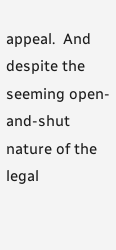appeal.  And despite the seeming open-and-shut nature of the legal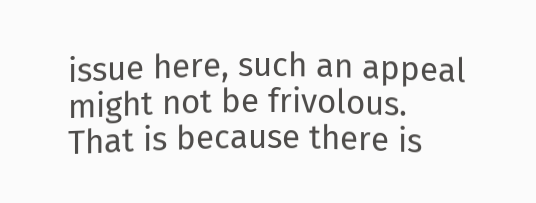issue here, such an appeal might not be frivolous.  That is because there is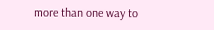more than one way to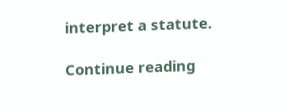interpret a statute.

Continue reading